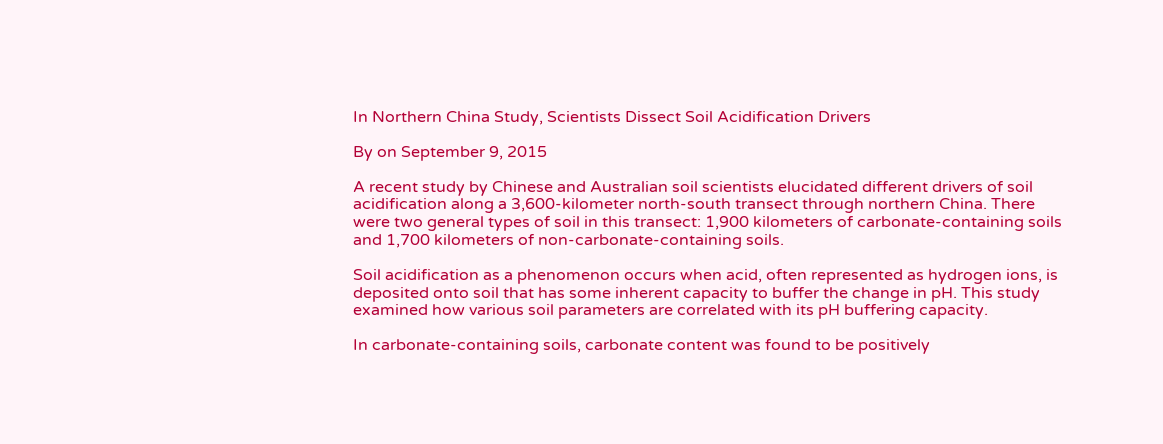In Northern China Study, Scientists Dissect Soil Acidification Drivers

By on September 9, 2015

A recent study by Chinese and Australian soil scientists elucidated different drivers of soil acidification along a 3,600-kilometer north-south transect through northern China. There were two general types of soil in this transect: 1,900 kilometers of carbonate-containing soils and 1,700 kilometers of non-carbonate-containing soils.

Soil acidification as a phenomenon occurs when acid, often represented as hydrogen ions, is deposited onto soil that has some inherent capacity to buffer the change in pH. This study examined how various soil parameters are correlated with its pH buffering capacity.

In carbonate-containing soils, carbonate content was found to be positively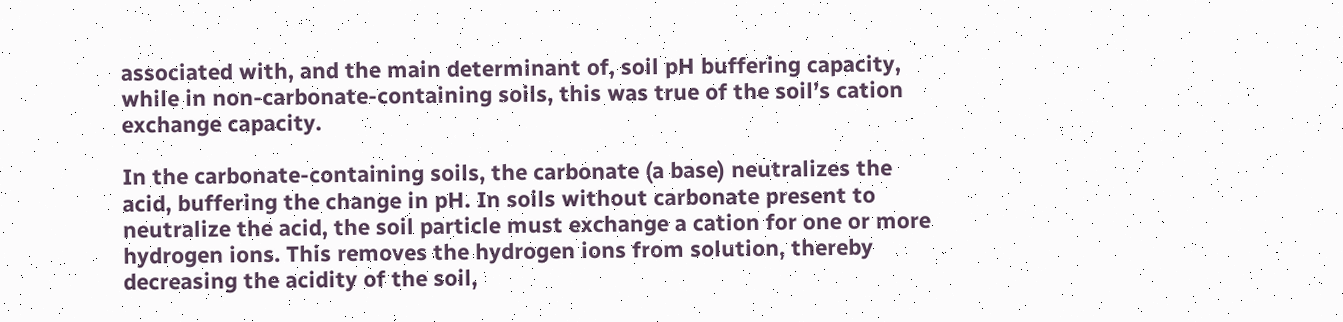associated with, and the main determinant of, soil pH buffering capacity, while in non-carbonate-containing soils, this was true of the soil’s cation exchange capacity.

In the carbonate-containing soils, the carbonate (a base) neutralizes the acid, buffering the change in pH. In soils without carbonate present to neutralize the acid, the soil particle must exchange a cation for one or more hydrogen ions. This removes the hydrogen ions from solution, thereby decreasing the acidity of the soil,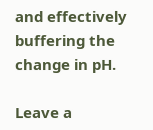and effectively buffering the change in pH.

Leave a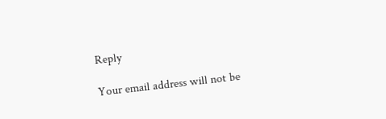Reply

Your email address will not be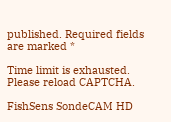published. Required fields are marked *

Time limit is exhausted. Please reload CAPTCHA.

FishSens SondeCAM HD